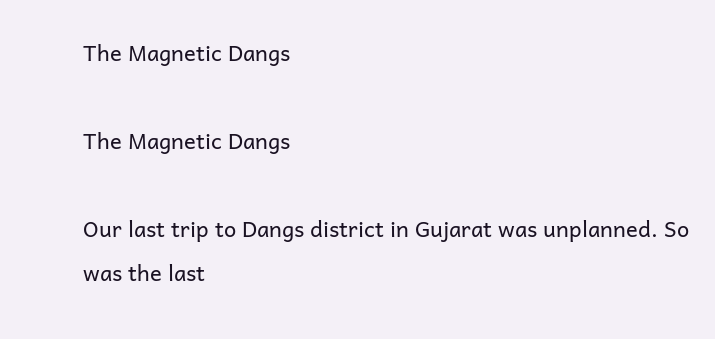The Magnetic Dangs

The Magnetic Dangs

Our last trip to Dangs district in Gujarat was unplanned. So was the last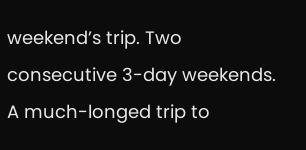weekend’s trip. Two consecutive 3-day weekends. A much-longed trip to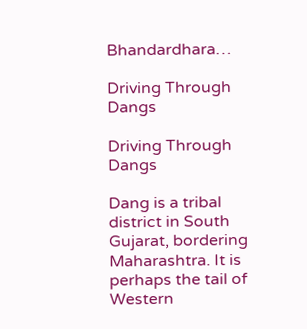Bhandardhara…

Driving Through  Dangs

Driving Through Dangs

Dang is a tribal district in South Gujarat, bordering Maharashtra. It is perhaps the tail of Western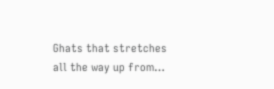Ghats that stretches all the way up from…